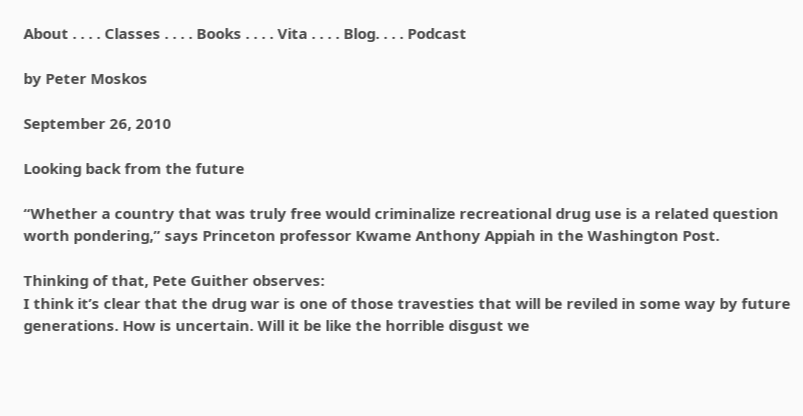About . . . . Classes . . . . Books . . . . Vita . . . . Blog. . . . Podcast

by Peter Moskos

September 26, 2010

Looking back from the future

“Whether a country that was truly free would criminalize recreational drug use is a related question worth pondering,” says Princeton professor Kwame Anthony Appiah in the Washington Post.

Thinking of that, Pete Guither observes:
I think it’s clear that the drug war is one of those travesties that will be reviled in some way by future generations. How is uncertain. Will it be like the horrible disgust we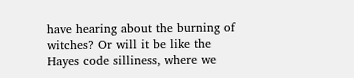have hearing about the burning of witches? Or will it be like the Hayes code silliness, where we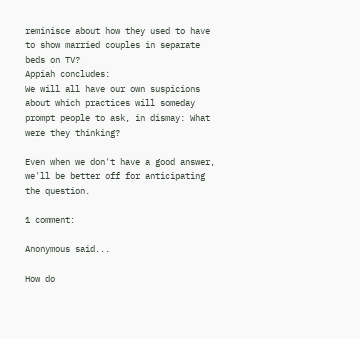reminisce about how they used to have to show married couples in separate beds on TV?
Appiah concludes:
We will all have our own suspicions about which practices will someday prompt people to ask, in dismay: What were they thinking?

Even when we don't have a good answer, we'll be better off for anticipating the question.

1 comment:

Anonymous said...

How do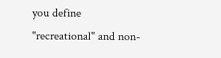you define "recreational" and non-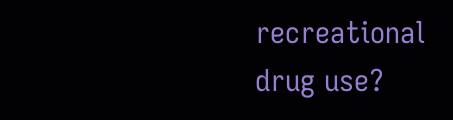recreational drug use?